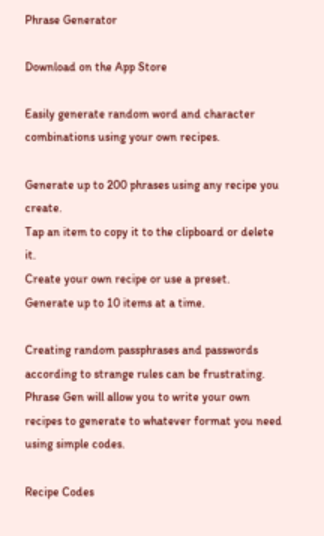Phrase Generator

Download on the App Store

Easily generate random word and character combinations using your own recipes.

Generate up to 200 phrases using any recipe you create.
Tap an item to copy it to the clipboard or delete it.
Create your own recipe or use a preset.
Generate up to 10 items at a time.

Creating random passphrases and passwords according to strange rules can be frustrating. Phrase Gen will allow you to write your own recipes to generate to whatever format you need using simple codes.

Recipe Codes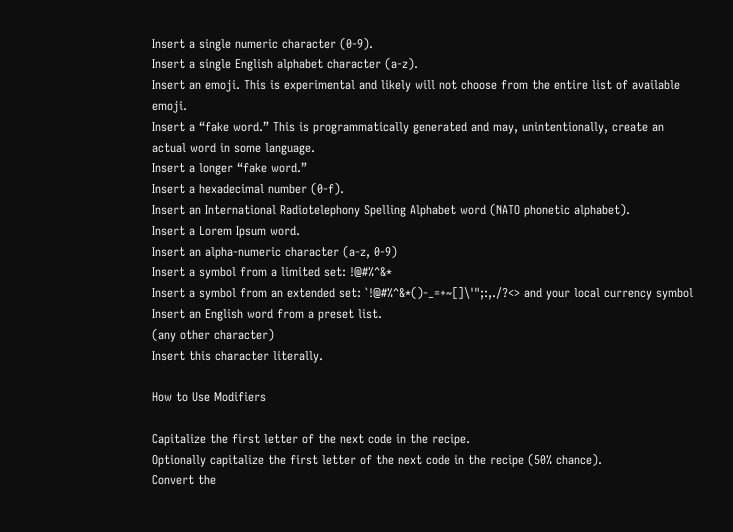Insert a single numeric character (0-9).
Insert a single English alphabet character (a-z).
Insert an emoji. This is experimental and likely will not choose from the entire list of available emoji.
Insert a “fake word.” This is programmatically generated and may, unintentionally, create an actual word in some language.
Insert a longer “fake word.”
Insert a hexadecimal number (0-f).
Insert an International Radiotelephony Spelling Alphabet word (NATO phonetic alphabet).
Insert a Lorem Ipsum word.
Insert an alpha-numeric character (a-z, 0-9)
Insert a symbol from a limited set: !@#%^&*
Insert a symbol from an extended set: `!@#%^&*()-_=+~[]\'";:,./?<> and your local currency symbol
Insert an English word from a preset list.
(any other character)
Insert this character literally.

How to Use Modifiers

Capitalize the first letter of the next code in the recipe.
Optionally capitalize the first letter of the next code in the recipe (50% chance).
Convert the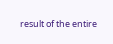result of the entire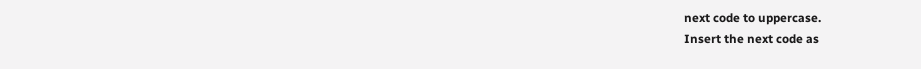next code to uppercase.
Insert the next code as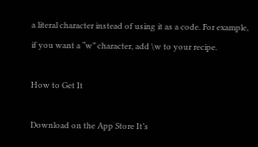a literal character instead of using it as a code. For example, if you want a “w” character, add \w to your recipe.

How to Get It

Download on the App Store It’s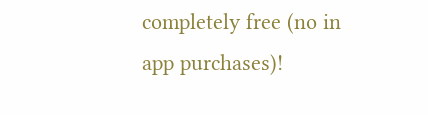completely free (no in app purchases)!